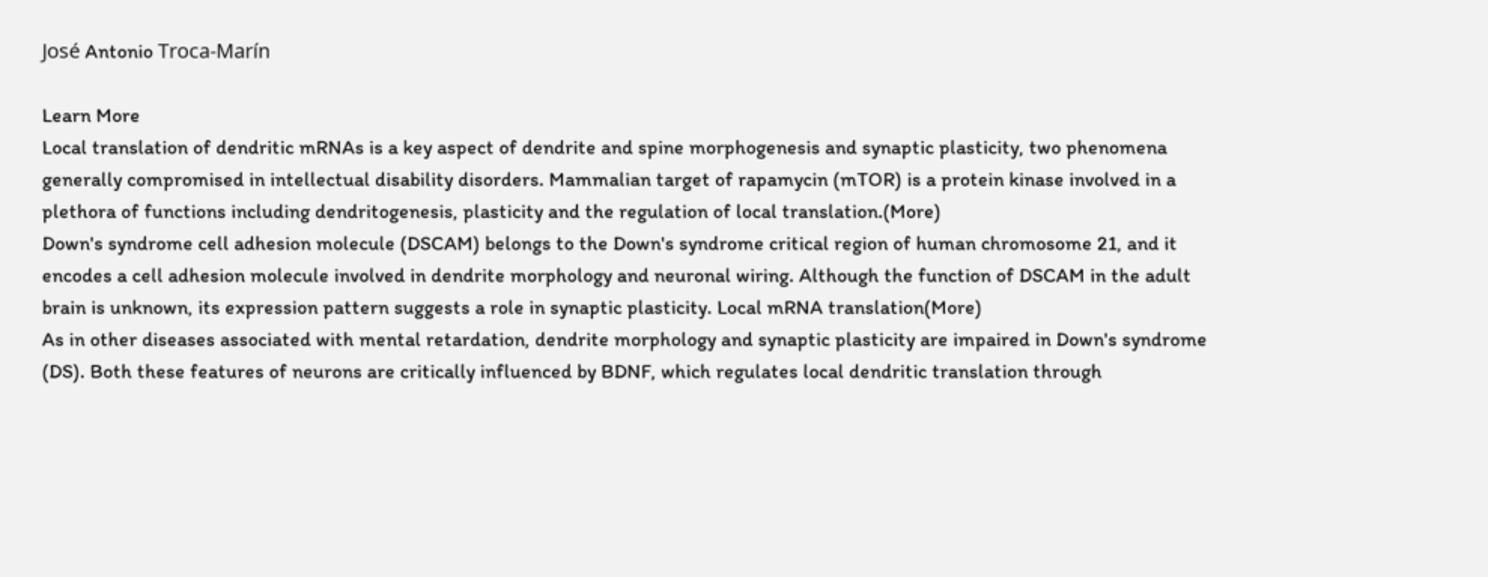José Antonio Troca-Marín

Learn More
Local translation of dendritic mRNAs is a key aspect of dendrite and spine morphogenesis and synaptic plasticity, two phenomena generally compromised in intellectual disability disorders. Mammalian target of rapamycin (mTOR) is a protein kinase involved in a plethora of functions including dendritogenesis, plasticity and the regulation of local translation.(More)
Down's syndrome cell adhesion molecule (DSCAM) belongs to the Down's syndrome critical region of human chromosome 21, and it encodes a cell adhesion molecule involved in dendrite morphology and neuronal wiring. Although the function of DSCAM in the adult brain is unknown, its expression pattern suggests a role in synaptic plasticity. Local mRNA translation(More)
As in other diseases associated with mental retardation, dendrite morphology and synaptic plasticity are impaired in Down's syndrome (DS). Both these features of neurons are critically influenced by BDNF, which regulates local dendritic translation through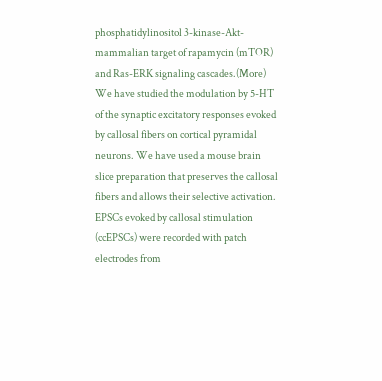phosphatidylinositol 3-kinase-Akt-mammalian target of rapamycin (mTOR) and Ras-ERK signaling cascades.(More)
We have studied the modulation by 5-HT of the synaptic excitatory responses evoked by callosal fibers on cortical pyramidal neurons. We have used a mouse brain slice preparation that preserves the callosal fibers and allows their selective activation. EPSCs evoked by callosal stimulation (ccEPSCs) were recorded with patch electrodes from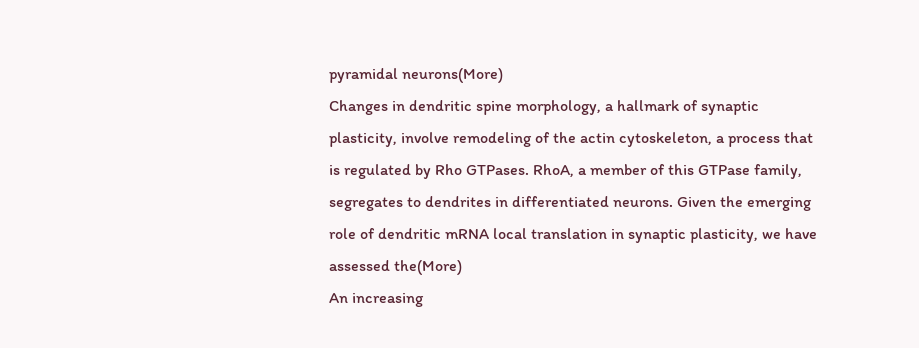pyramidal neurons(More)
Changes in dendritic spine morphology, a hallmark of synaptic plasticity, involve remodeling of the actin cytoskeleton, a process that is regulated by Rho GTPases. RhoA, a member of this GTPase family, segregates to dendrites in differentiated neurons. Given the emerging role of dendritic mRNA local translation in synaptic plasticity, we have assessed the(More)
An increasing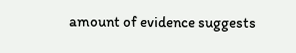amount of evidence suggests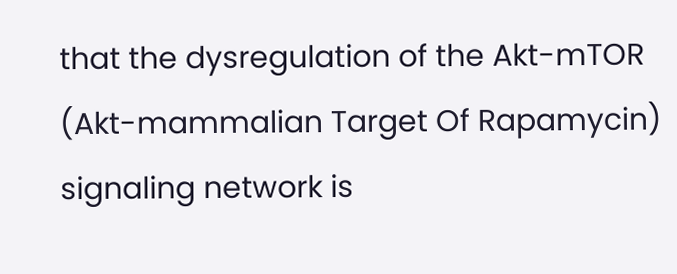that the dysregulation of the Akt-mTOR (Akt-mammalian Target Of Rapamycin) signaling network is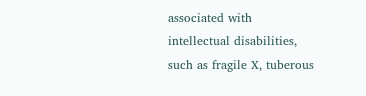associated with intellectual disabilities, such as fragile X, tuberous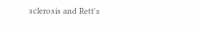sclerosis and Rett's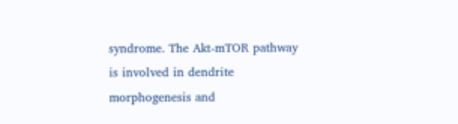syndrome. The Akt-mTOR pathway is involved in dendrite morphogenesis and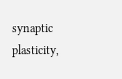synaptic plasticity,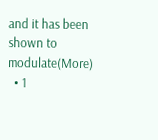and it has been shown to modulate(More)
  • 1